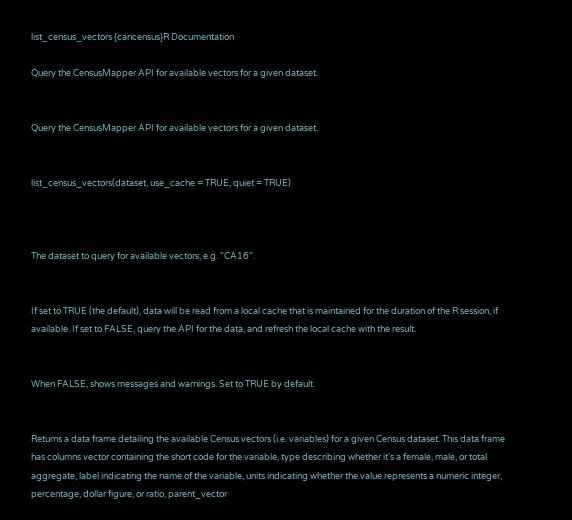list_census_vectors {cancensus}R Documentation

Query the CensusMapper API for available vectors for a given dataset.


Query the CensusMapper API for available vectors for a given dataset.


list_census_vectors(dataset, use_cache = TRUE, quiet = TRUE)



The dataset to query for available vectors, e.g. "CA16".


If set to TRUE (the default), data will be read from a local cache that is maintained for the duration of the R session, if available. If set to FALSE, query the API for the data, and refresh the local cache with the result.


When FALSE, shows messages and warnings. Set to TRUE by default.


Returns a data frame detailing the available Census vectors (i.e. variables) for a given Census dataset. This data frame has columns vector containing the short code for the variable, type describing whether it's a female, male, or total aggregate, label indicating the name of the variable, units indicating whether the value represents a numeric integer, percentage, dollar figure, or ratio, parent_vector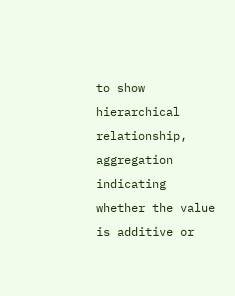to show hierarchical relationship, aggregation indicating whether the value is additive or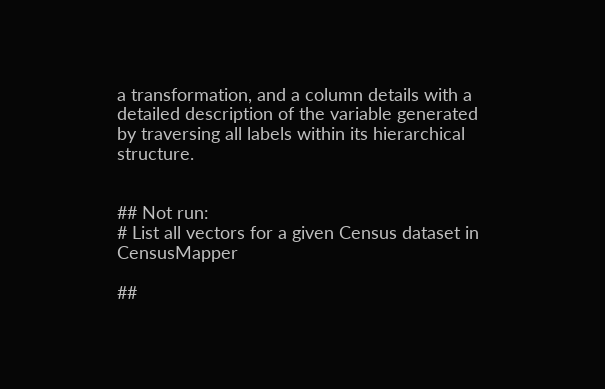a transformation, and a column details with a detailed description of the variable generated by traversing all labels within its hierarchical structure.


## Not run:
# List all vectors for a given Census dataset in CensusMapper

##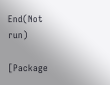End(Not run)

[Package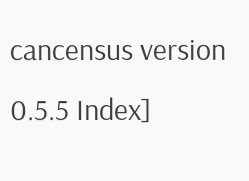cancensus version 0.5.5 Index]